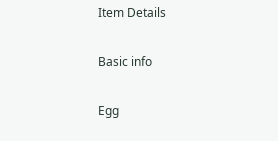Item Details

Basic info

Egg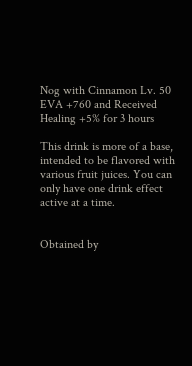Nog with Cinnamon Lv. 50
EVA +760 and Received Healing +5% for 3 hours

This drink is more of a base, intended to be flavored with various fruit juices. You can only have one drink effect active at a time.


Obtained by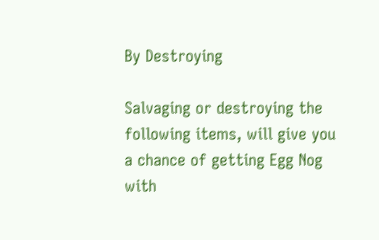By Destroying

Salvaging or destroying the following items, will give you a chance of getting Egg Nog with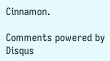Cinnamon.

Comments powered by Disqus